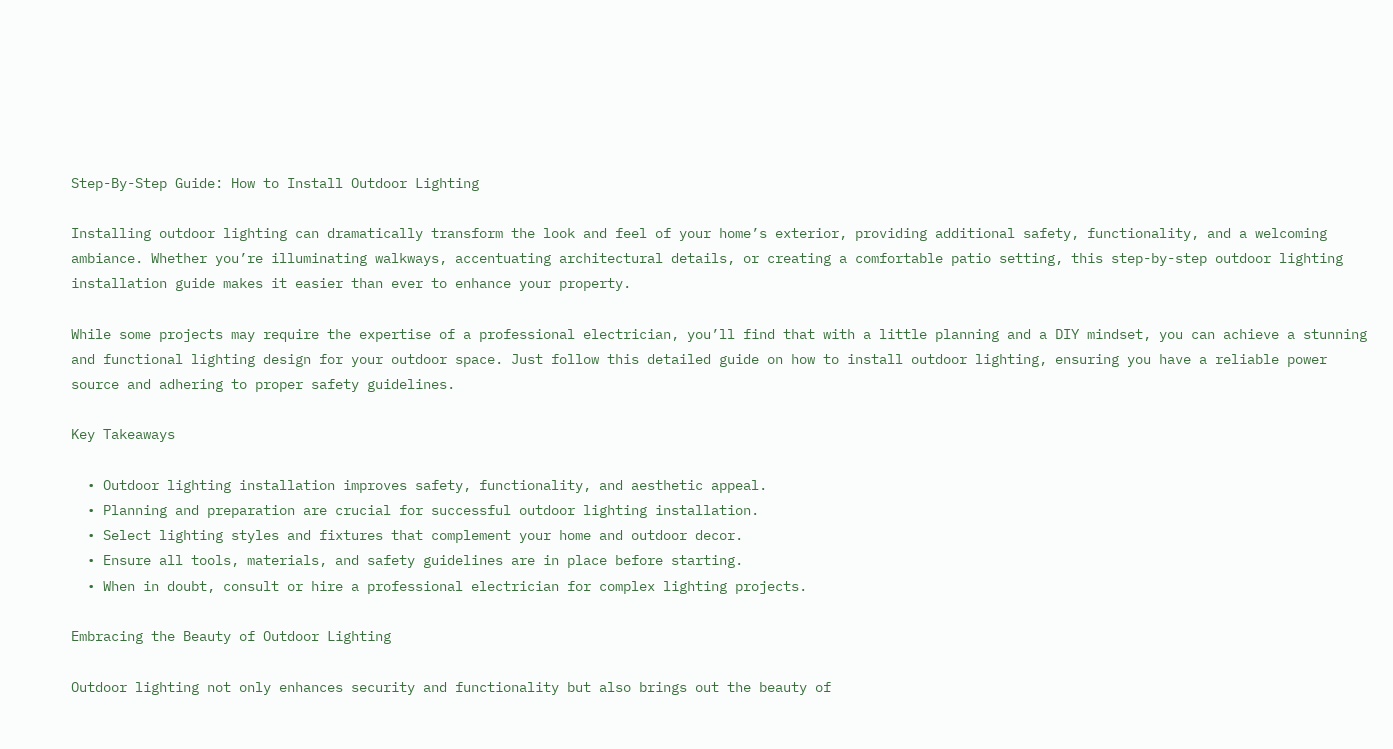Step-By-Step Guide: How to Install Outdoor Lighting

Installing outdoor lighting can dramatically transform the look and feel of your home’s exterior, providing additional safety, functionality, and a welcoming ambiance. Whether you’re illuminating walkways, accentuating architectural details, or creating a comfortable patio setting, this step-by-step outdoor lighting installation guide makes it easier than ever to enhance your property.

While some projects may require the expertise of a professional electrician, you’ll find that with a little planning and a DIY mindset, you can achieve a stunning and functional lighting design for your outdoor space. Just follow this detailed guide on how to install outdoor lighting, ensuring you have a reliable power source and adhering to proper safety guidelines.

Key Takeaways

  • Outdoor lighting installation improves safety, functionality, and aesthetic appeal.
  • Planning and preparation are crucial for successful outdoor lighting installation.
  • Select lighting styles and fixtures that complement your home and outdoor decor.
  • Ensure all tools, materials, and safety guidelines are in place before starting.
  • When in doubt, consult or hire a professional electrician for complex lighting projects.

Embracing the Beauty of Outdoor Lighting

Outdoor lighting not only enhances security and functionality but also brings out the beauty of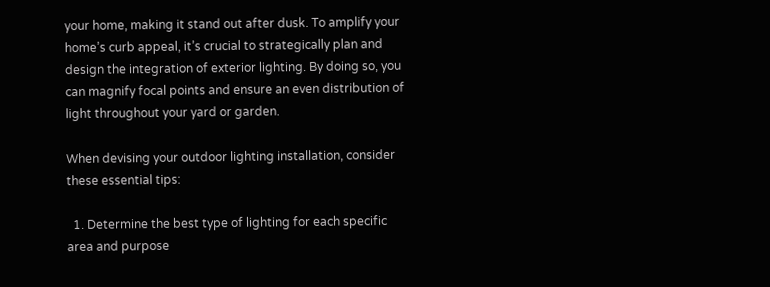your home, making it stand out after dusk. To amplify your home’s curb appeal, it’s crucial to strategically plan and design the integration of exterior lighting. By doing so, you can magnify focal points and ensure an even distribution of light throughout your yard or garden.

When devising your outdoor lighting installation, consider these essential tips:

  1. Determine the best type of lighting for each specific area and purpose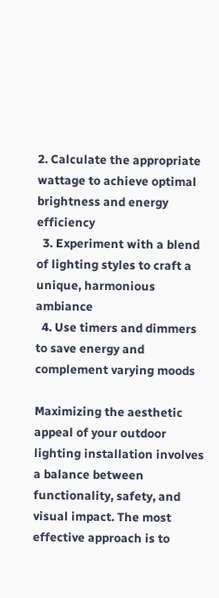2. Calculate the appropriate wattage to achieve optimal brightness and energy efficiency
  3. Experiment with a blend of lighting styles to craft a unique, harmonious ambiance
  4. Use timers and dimmers to save energy and complement varying moods

Maximizing the aesthetic appeal of your outdoor lighting installation involves a balance between functionality, safety, and visual impact. The most effective approach is to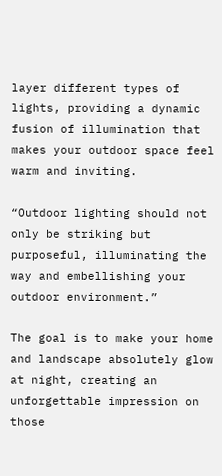layer different types of lights, providing a dynamic fusion of illumination that makes your outdoor space feel warm and inviting.

“Outdoor lighting should not only be striking but purposeful, illuminating the way and embellishing your outdoor environment.”

The goal is to make your home and landscape absolutely glow at night, creating an unforgettable impression on those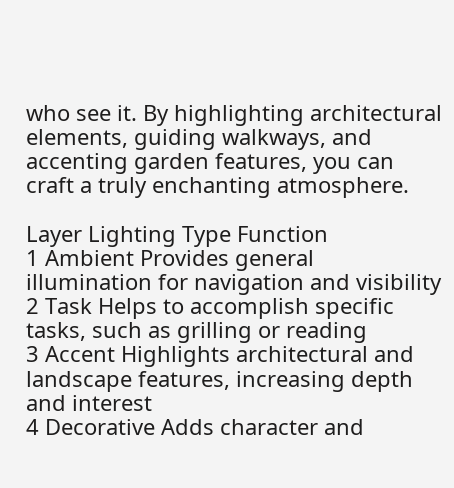who see it. By highlighting architectural elements, guiding walkways, and accenting garden features, you can craft a truly enchanting atmosphere.

Layer Lighting Type Function
1 Ambient Provides general illumination for navigation and visibility
2 Task Helps to accomplish specific tasks, such as grilling or reading
3 Accent Highlights architectural and landscape features, increasing depth and interest
4 Decorative Adds character and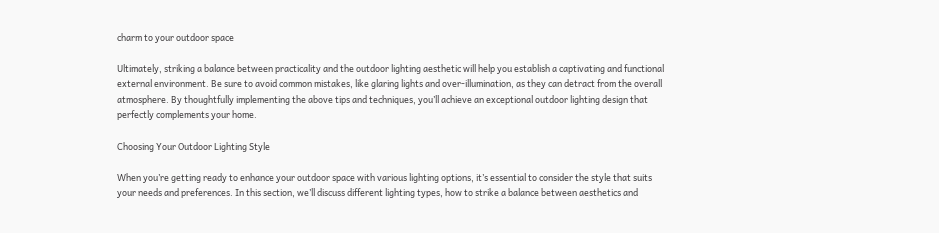charm to your outdoor space

Ultimately, striking a balance between practicality and the outdoor lighting aesthetic will help you establish a captivating and functional external environment. Be sure to avoid common mistakes, like glaring lights and over-illumination, as they can detract from the overall atmosphere. By thoughtfully implementing the above tips and techniques, you’ll achieve an exceptional outdoor lighting design that perfectly complements your home.

Choosing Your Outdoor Lighting Style

When you’re getting ready to enhance your outdoor space with various lighting options, it’s essential to consider the style that suits your needs and preferences. In this section, we’ll discuss different lighting types, how to strike a balance between aesthetics and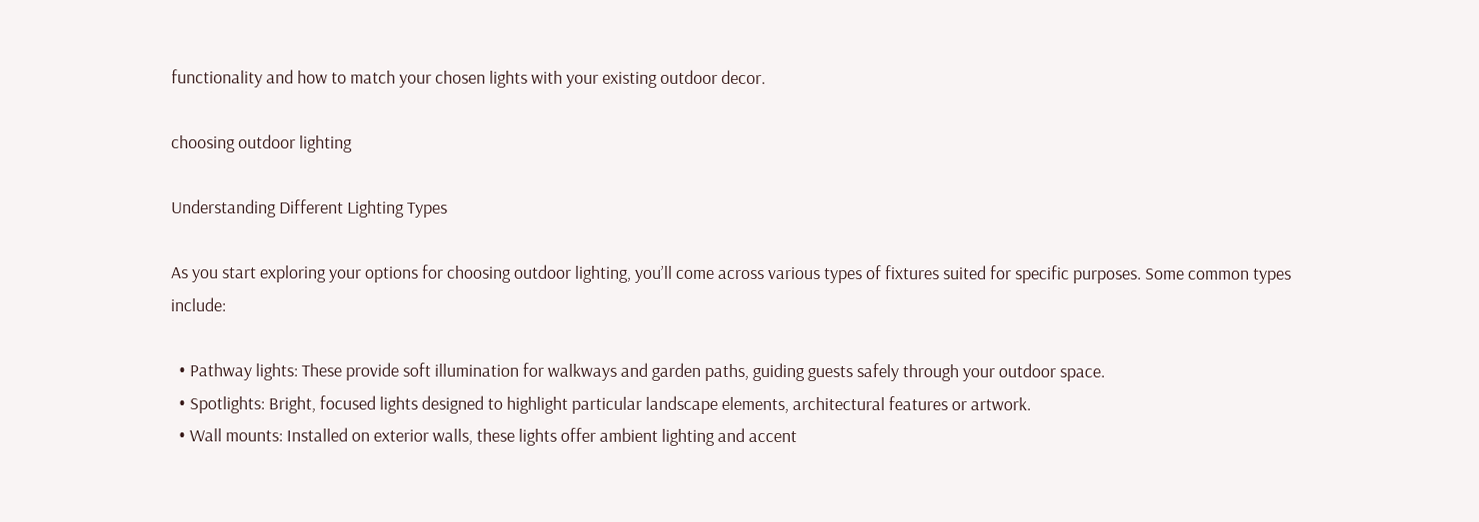functionality and how to match your chosen lights with your existing outdoor decor.

choosing outdoor lighting

Understanding Different Lighting Types

As you start exploring your options for choosing outdoor lighting, you’ll come across various types of fixtures suited for specific purposes. Some common types include:

  • Pathway lights: These provide soft illumination for walkways and garden paths, guiding guests safely through your outdoor space.
  • Spotlights: Bright, focused lights designed to highlight particular landscape elements, architectural features or artwork.
  • Wall mounts: Installed on exterior walls, these lights offer ambient lighting and accent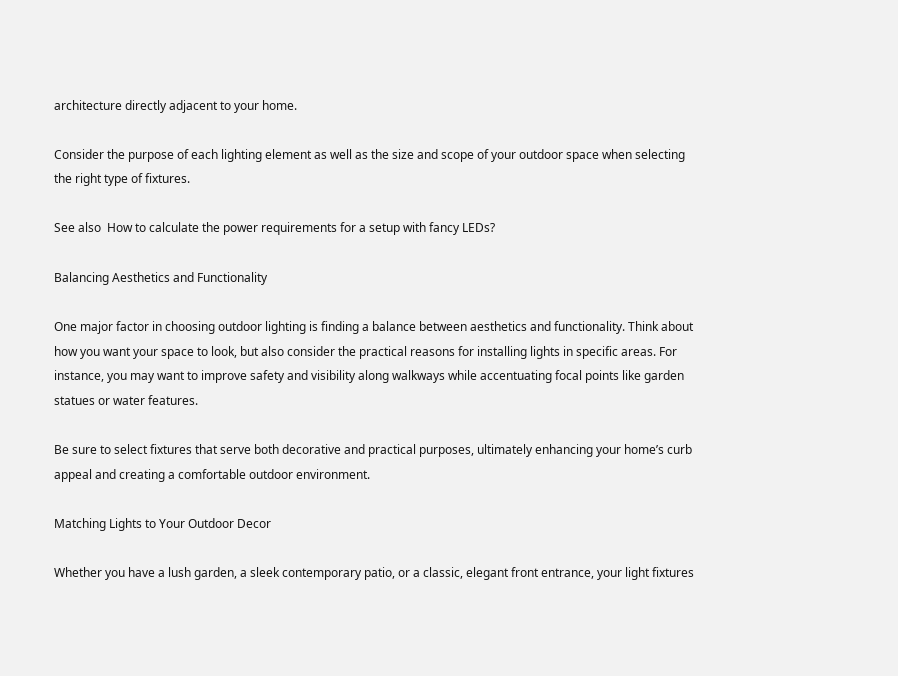architecture directly adjacent to your home.

Consider the purpose of each lighting element as well as the size and scope of your outdoor space when selecting the right type of fixtures.

See also  How to calculate the power requirements for a setup with fancy LEDs?

Balancing Aesthetics and Functionality

One major factor in choosing outdoor lighting is finding a balance between aesthetics and functionality. Think about how you want your space to look, but also consider the practical reasons for installing lights in specific areas. For instance, you may want to improve safety and visibility along walkways while accentuating focal points like garden statues or water features.

Be sure to select fixtures that serve both decorative and practical purposes, ultimately enhancing your home’s curb appeal and creating a comfortable outdoor environment.

Matching Lights to Your Outdoor Decor

Whether you have a lush garden, a sleek contemporary patio, or a classic, elegant front entrance, your light fixtures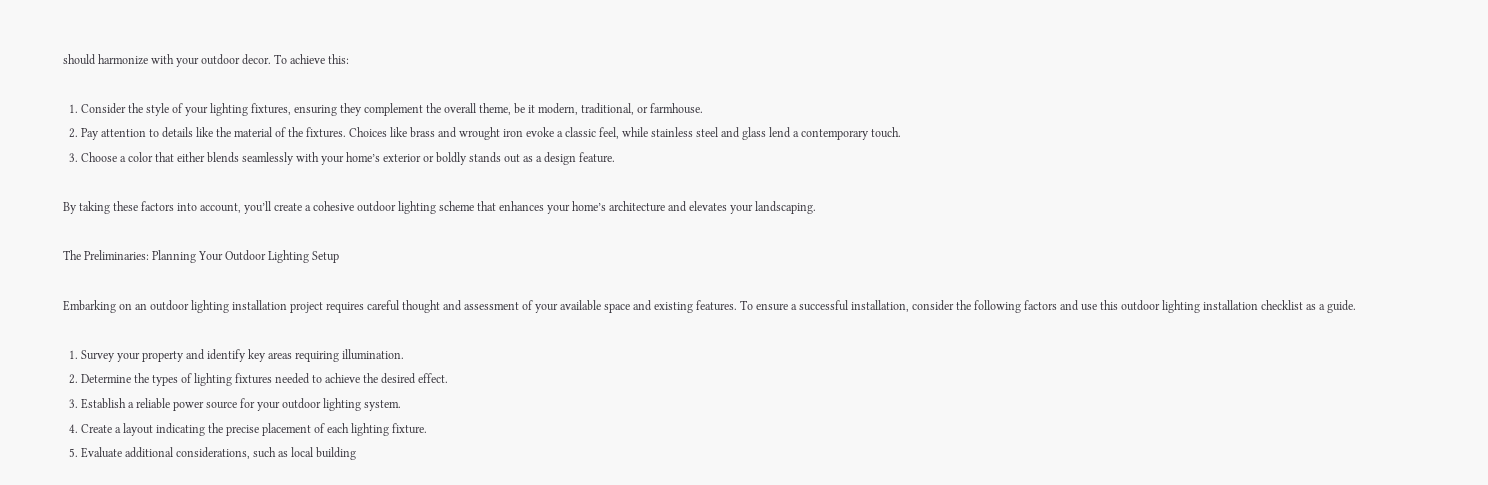should harmonize with your outdoor decor. To achieve this:

  1. Consider the style of your lighting fixtures, ensuring they complement the overall theme, be it modern, traditional, or farmhouse.
  2. Pay attention to details like the material of the fixtures. Choices like brass and wrought iron evoke a classic feel, while stainless steel and glass lend a contemporary touch.
  3. Choose a color that either blends seamlessly with your home’s exterior or boldly stands out as a design feature.

By taking these factors into account, you’ll create a cohesive outdoor lighting scheme that enhances your home’s architecture and elevates your landscaping.

The Preliminaries: Planning Your Outdoor Lighting Setup

Embarking on an outdoor lighting installation project requires careful thought and assessment of your available space and existing features. To ensure a successful installation, consider the following factors and use this outdoor lighting installation checklist as a guide.

  1. Survey your property and identify key areas requiring illumination.
  2. Determine the types of lighting fixtures needed to achieve the desired effect.
  3. Establish a reliable power source for your outdoor lighting system.
  4. Create a layout indicating the precise placement of each lighting fixture.
  5. Evaluate additional considerations, such as local building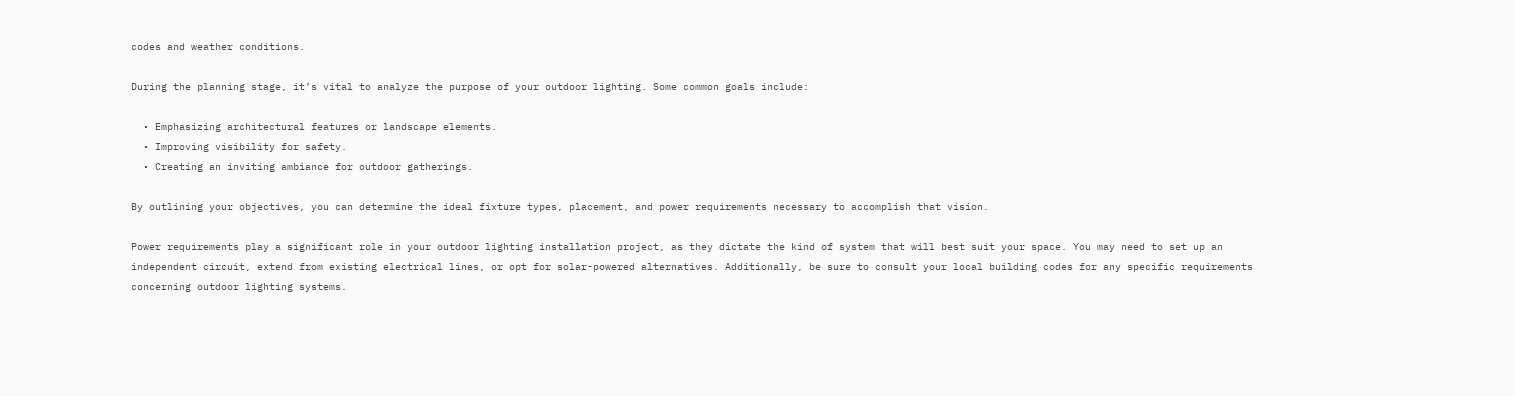codes and weather conditions.

During the planning stage, it’s vital to analyze the purpose of your outdoor lighting. Some common goals include:

  • Emphasizing architectural features or landscape elements.
  • Improving visibility for safety.
  • Creating an inviting ambiance for outdoor gatherings.

By outlining your objectives, you can determine the ideal fixture types, placement, and power requirements necessary to accomplish that vision.

Power requirements play a significant role in your outdoor lighting installation project, as they dictate the kind of system that will best suit your space. You may need to set up an independent circuit, extend from existing electrical lines, or opt for solar-powered alternatives. Additionally, be sure to consult your local building codes for any specific requirements concerning outdoor lighting systems.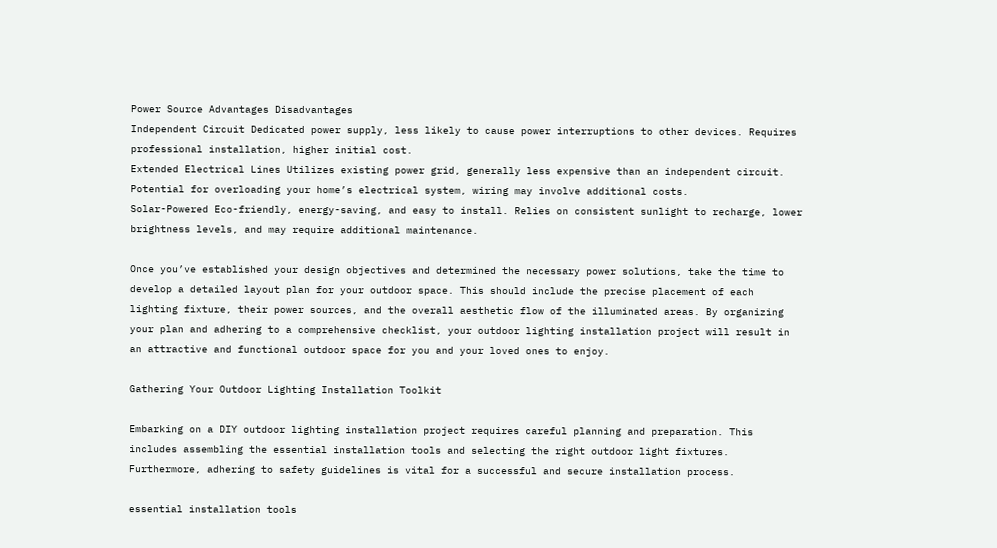Power Source Advantages Disadvantages
Independent Circuit Dedicated power supply, less likely to cause power interruptions to other devices. Requires professional installation, higher initial cost.
Extended Electrical Lines Utilizes existing power grid, generally less expensive than an independent circuit. Potential for overloading your home’s electrical system, wiring may involve additional costs.
Solar-Powered Eco-friendly, energy-saving, and easy to install. Relies on consistent sunlight to recharge, lower brightness levels, and may require additional maintenance.

Once you’ve established your design objectives and determined the necessary power solutions, take the time to develop a detailed layout plan for your outdoor space. This should include the precise placement of each lighting fixture, their power sources, and the overall aesthetic flow of the illuminated areas. By organizing your plan and adhering to a comprehensive checklist, your outdoor lighting installation project will result in an attractive and functional outdoor space for you and your loved ones to enjoy.

Gathering Your Outdoor Lighting Installation Toolkit

Embarking on a DIY outdoor lighting installation project requires careful planning and preparation. This includes assembling the essential installation tools and selecting the right outdoor light fixtures. Furthermore, adhering to safety guidelines is vital for a successful and secure installation process.

essential installation tools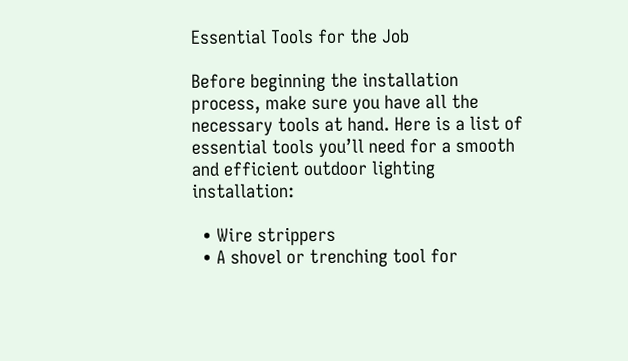Essential Tools for the Job

Before beginning the installation process, make sure you have all the necessary tools at hand. Here is a list of essential tools you’ll need for a smooth and efficient outdoor lighting installation:

  • Wire strippers
  • A shovel or trenching tool for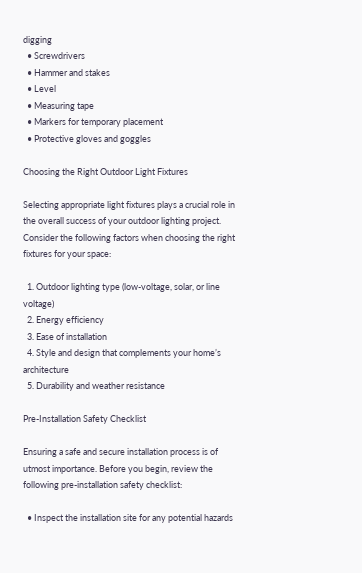digging
  • Screwdrivers
  • Hammer and stakes
  • Level
  • Measuring tape
  • Markers for temporary placement
  • Protective gloves and goggles

Choosing the Right Outdoor Light Fixtures

Selecting appropriate light fixtures plays a crucial role in the overall success of your outdoor lighting project. Consider the following factors when choosing the right fixtures for your space:

  1. Outdoor lighting type (low-voltage, solar, or line voltage)
  2. Energy efficiency
  3. Ease of installation
  4. Style and design that complements your home’s architecture
  5. Durability and weather resistance

Pre-Installation Safety Checklist

Ensuring a safe and secure installation process is of utmost importance. Before you begin, review the following pre-installation safety checklist:

  • Inspect the installation site for any potential hazards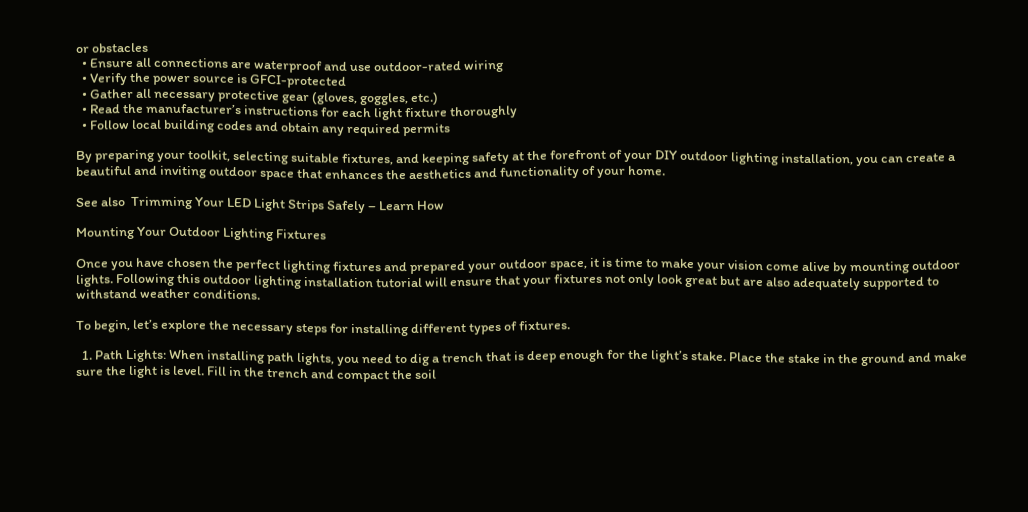or obstacles
  • Ensure all connections are waterproof and use outdoor-rated wiring
  • Verify the power source is GFCI-protected
  • Gather all necessary protective gear (gloves, goggles, etc.)
  • Read the manufacturer’s instructions for each light fixture thoroughly
  • Follow local building codes and obtain any required permits

By preparing your toolkit, selecting suitable fixtures, and keeping safety at the forefront of your DIY outdoor lighting installation, you can create a beautiful and inviting outdoor space that enhances the aesthetics and functionality of your home.

See also  Trimming Your LED Light Strips Safely – Learn How

Mounting Your Outdoor Lighting Fixtures

Once you have chosen the perfect lighting fixtures and prepared your outdoor space, it is time to make your vision come alive by mounting outdoor lights. Following this outdoor lighting installation tutorial will ensure that your fixtures not only look great but are also adequately supported to withstand weather conditions.

To begin, let’s explore the necessary steps for installing different types of fixtures.

  1. Path Lights: When installing path lights, you need to dig a trench that is deep enough for the light’s stake. Place the stake in the ground and make sure the light is level. Fill in the trench and compact the soil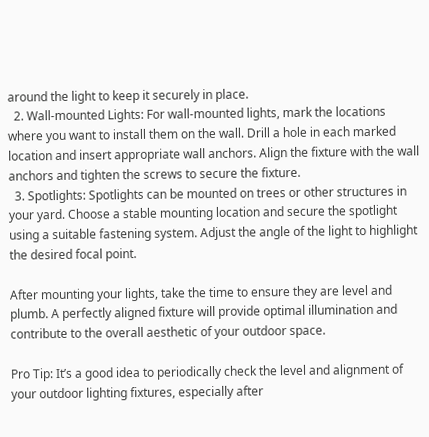around the light to keep it securely in place.
  2. Wall-mounted Lights: For wall-mounted lights, mark the locations where you want to install them on the wall. Drill a hole in each marked location and insert appropriate wall anchors. Align the fixture with the wall anchors and tighten the screws to secure the fixture.
  3. Spotlights: Spotlights can be mounted on trees or other structures in your yard. Choose a stable mounting location and secure the spotlight using a suitable fastening system. Adjust the angle of the light to highlight the desired focal point.

After mounting your lights, take the time to ensure they are level and plumb. A perfectly aligned fixture will provide optimal illumination and contribute to the overall aesthetic of your outdoor space.

Pro Tip: It’s a good idea to periodically check the level and alignment of your outdoor lighting fixtures, especially after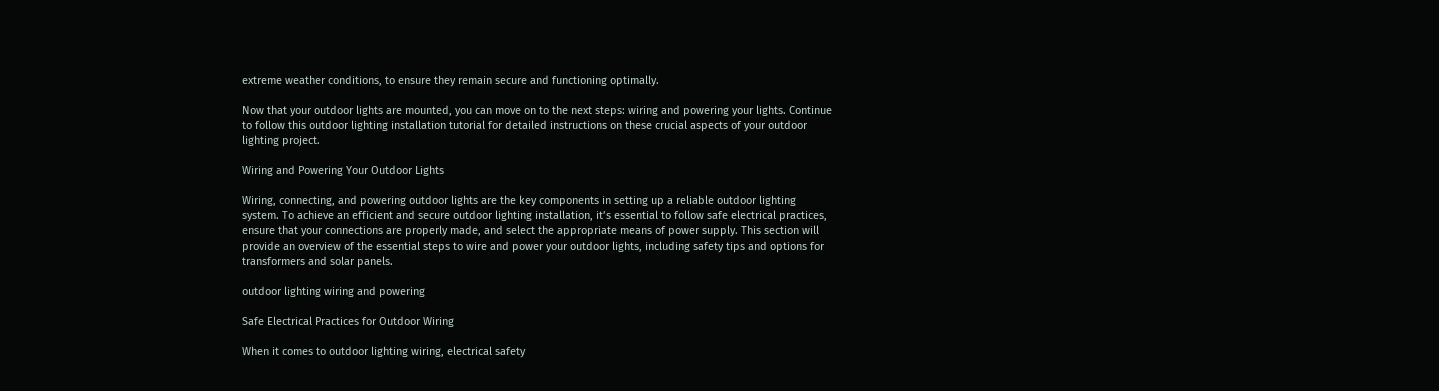extreme weather conditions, to ensure they remain secure and functioning optimally.

Now that your outdoor lights are mounted, you can move on to the next steps: wiring and powering your lights. Continue to follow this outdoor lighting installation tutorial for detailed instructions on these crucial aspects of your outdoor lighting project.

Wiring and Powering Your Outdoor Lights

Wiring, connecting, and powering outdoor lights are the key components in setting up a reliable outdoor lighting system. To achieve an efficient and secure outdoor lighting installation, it’s essential to follow safe electrical practices, ensure that your connections are properly made, and select the appropriate means of power supply. This section will provide an overview of the essential steps to wire and power your outdoor lights, including safety tips and options for transformers and solar panels.

outdoor lighting wiring and powering

Safe Electrical Practices for Outdoor Wiring

When it comes to outdoor lighting wiring, electrical safety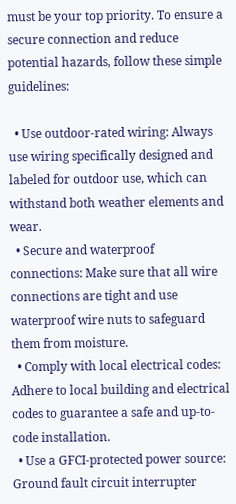must be your top priority. To ensure a secure connection and reduce potential hazards, follow these simple guidelines:

  • Use outdoor-rated wiring: Always use wiring specifically designed and labeled for outdoor use, which can withstand both weather elements and wear.
  • Secure and waterproof connections: Make sure that all wire connections are tight and use waterproof wire nuts to safeguard them from moisture.
  • Comply with local electrical codes: Adhere to local building and electrical codes to guarantee a safe and up-to-code installation.
  • Use a GFCI-protected power source: Ground fault circuit interrupter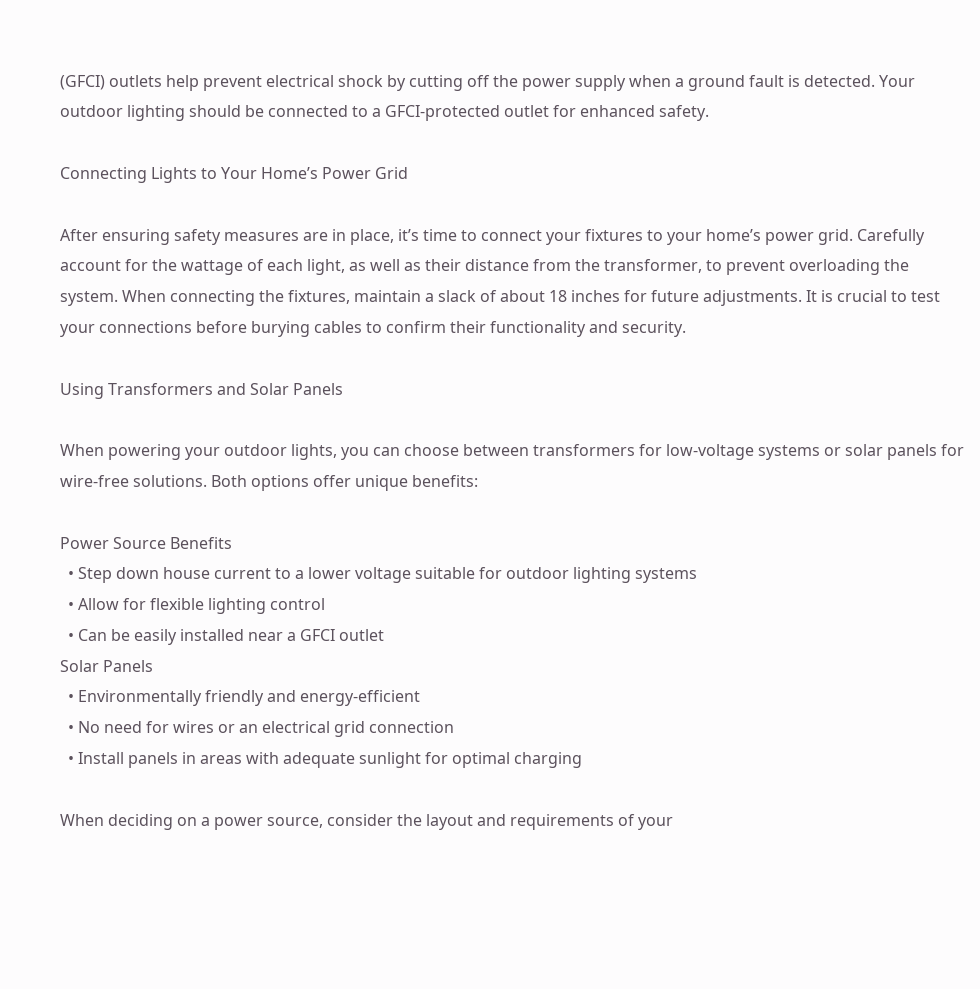(GFCI) outlets help prevent electrical shock by cutting off the power supply when a ground fault is detected. Your outdoor lighting should be connected to a GFCI-protected outlet for enhanced safety.

Connecting Lights to Your Home’s Power Grid

After ensuring safety measures are in place, it’s time to connect your fixtures to your home’s power grid. Carefully account for the wattage of each light, as well as their distance from the transformer, to prevent overloading the system. When connecting the fixtures, maintain a slack of about 18 inches for future adjustments. It is crucial to test your connections before burying cables to confirm their functionality and security.

Using Transformers and Solar Panels

When powering your outdoor lights, you can choose between transformers for low-voltage systems or solar panels for wire-free solutions. Both options offer unique benefits:

Power Source Benefits
  • Step down house current to a lower voltage suitable for outdoor lighting systems
  • Allow for flexible lighting control
  • Can be easily installed near a GFCI outlet
Solar Panels
  • Environmentally friendly and energy-efficient
  • No need for wires or an electrical grid connection
  • Install panels in areas with adequate sunlight for optimal charging

When deciding on a power source, consider the layout and requirements of your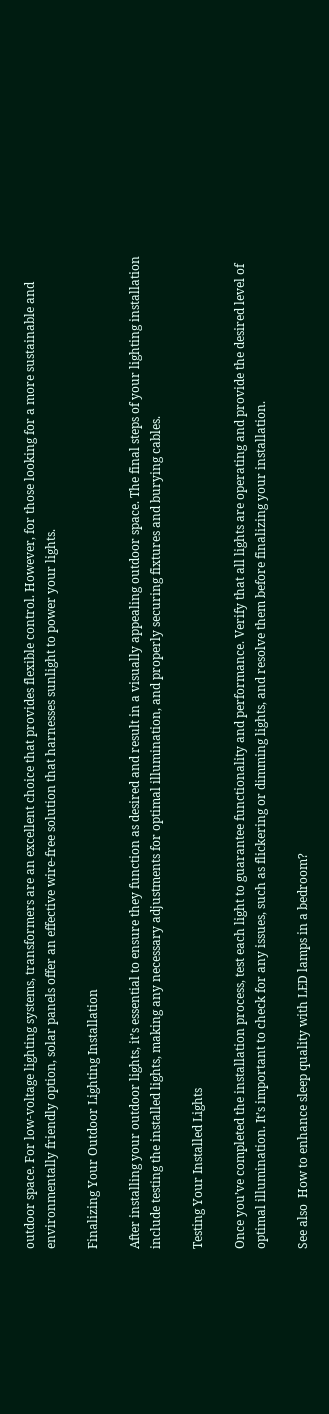outdoor space. For low-voltage lighting systems, transformers are an excellent choice that provides flexible control. However, for those looking for a more sustainable and environmentally friendly option, solar panels offer an effective wire-free solution that harnesses sunlight to power your lights.

Finalizing Your Outdoor Lighting Installation

After installing your outdoor lights, it’s essential to ensure they function as desired and result in a visually appealing outdoor space. The final steps of your lighting installation include testing the installed lights, making any necessary adjustments for optimal illumination, and properly securing fixtures and burying cables.

Testing Your Installed Lights

Once you’ve completed the installation process, test each light to guarantee functionality and performance. Verify that all lights are operating and provide the desired level of optimal illumination. It’s important to check for any issues, such as flickering or dimming lights, and resolve them before finalizing your installation.

See also  How to enhance sleep quality with LED lamps in a bedroom?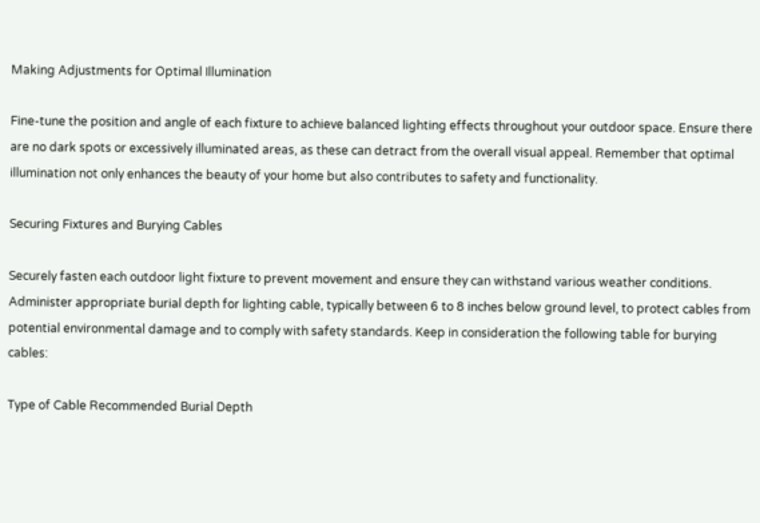Making Adjustments for Optimal Illumination

Fine-tune the position and angle of each fixture to achieve balanced lighting effects throughout your outdoor space. Ensure there are no dark spots or excessively illuminated areas, as these can detract from the overall visual appeal. Remember that optimal illumination not only enhances the beauty of your home but also contributes to safety and functionality.

Securing Fixtures and Burying Cables

Securely fasten each outdoor light fixture to prevent movement and ensure they can withstand various weather conditions. Administer appropriate burial depth for lighting cable, typically between 6 to 8 inches below ground level, to protect cables from potential environmental damage and to comply with safety standards. Keep in consideration the following table for burying cables:

Type of Cable Recommended Burial Depth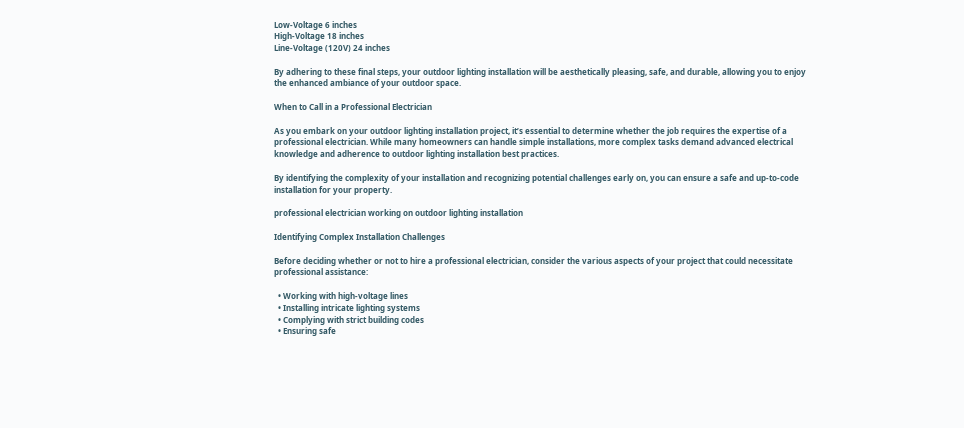Low-Voltage 6 inches
High-Voltage 18 inches
Line-Voltage (120V) 24 inches

By adhering to these final steps, your outdoor lighting installation will be aesthetically pleasing, safe, and durable, allowing you to enjoy the enhanced ambiance of your outdoor space.

When to Call in a Professional Electrician

As you embark on your outdoor lighting installation project, it’s essential to determine whether the job requires the expertise of a professional electrician. While many homeowners can handle simple installations, more complex tasks demand advanced electrical knowledge and adherence to outdoor lighting installation best practices.

By identifying the complexity of your installation and recognizing potential challenges early on, you can ensure a safe and up-to-code installation for your property.

professional electrician working on outdoor lighting installation

Identifying Complex Installation Challenges

Before deciding whether or not to hire a professional electrician, consider the various aspects of your project that could necessitate professional assistance:

  • Working with high-voltage lines
  • Installing intricate lighting systems
  • Complying with strict building codes
  • Ensuring safe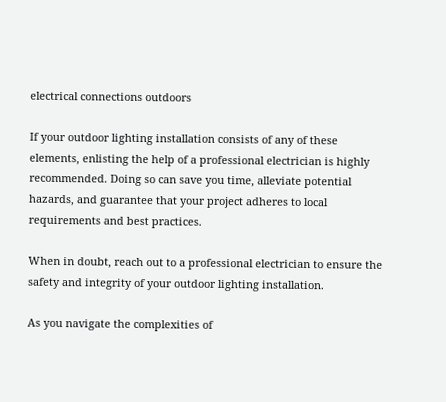electrical connections outdoors

If your outdoor lighting installation consists of any of these elements, enlisting the help of a professional electrician is highly recommended. Doing so can save you time, alleviate potential hazards, and guarantee that your project adheres to local requirements and best practices.

When in doubt, reach out to a professional electrician to ensure the safety and integrity of your outdoor lighting installation.

As you navigate the complexities of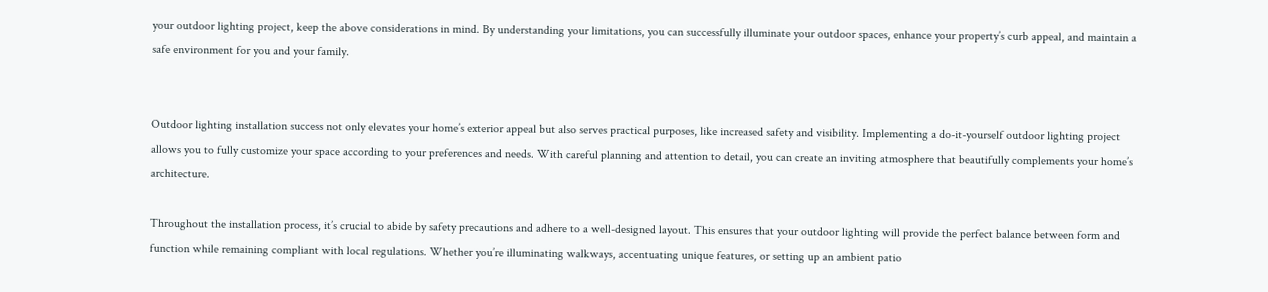your outdoor lighting project, keep the above considerations in mind. By understanding your limitations, you can successfully illuminate your outdoor spaces, enhance your property’s curb appeal, and maintain a safe environment for you and your family.


Outdoor lighting installation success not only elevates your home’s exterior appeal but also serves practical purposes, like increased safety and visibility. Implementing a do-it-yourself outdoor lighting project allows you to fully customize your space according to your preferences and needs. With careful planning and attention to detail, you can create an inviting atmosphere that beautifully complements your home’s architecture.

Throughout the installation process, it’s crucial to abide by safety precautions and adhere to a well-designed layout. This ensures that your outdoor lighting will provide the perfect balance between form and function while remaining compliant with local regulations. Whether you’re illuminating walkways, accentuating unique features, or setting up an ambient patio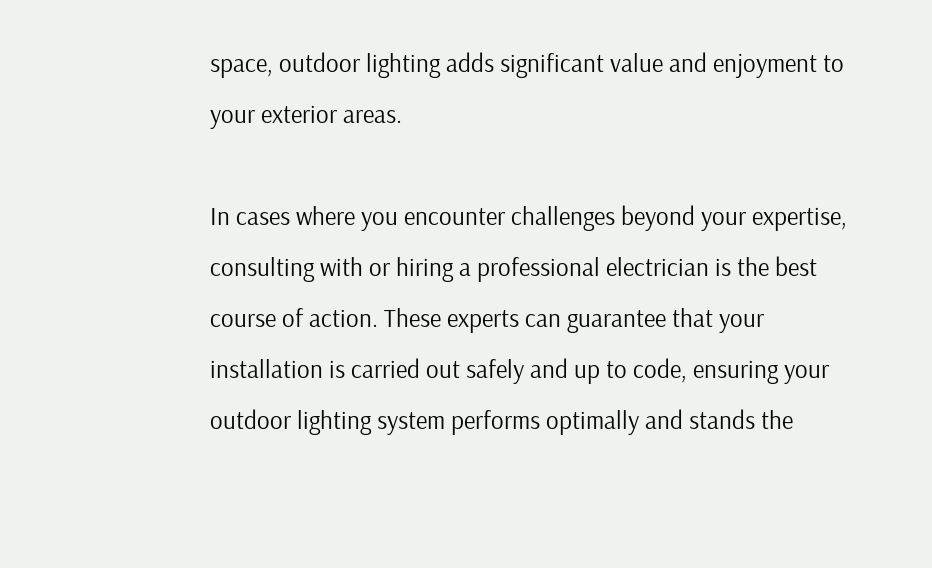space, outdoor lighting adds significant value and enjoyment to your exterior areas.

In cases where you encounter challenges beyond your expertise, consulting with or hiring a professional electrician is the best course of action. These experts can guarantee that your installation is carried out safely and up to code, ensuring your outdoor lighting system performs optimally and stands the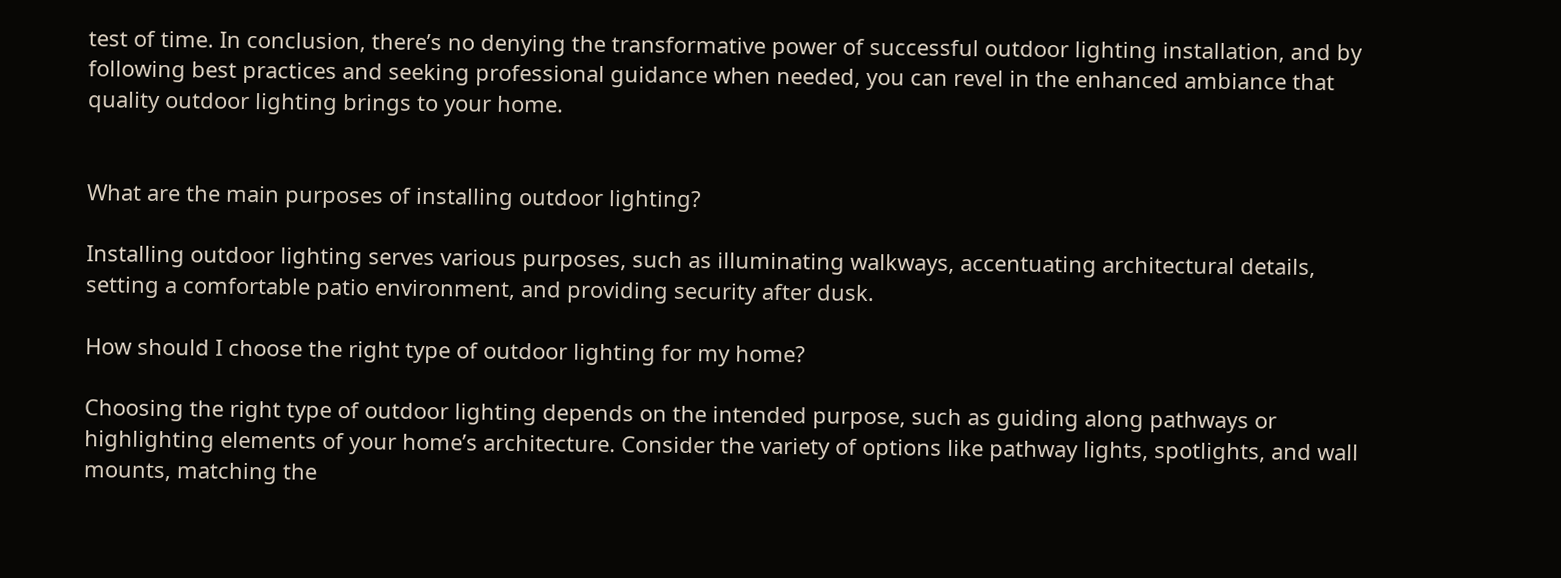test of time. In conclusion, there’s no denying the transformative power of successful outdoor lighting installation, and by following best practices and seeking professional guidance when needed, you can revel in the enhanced ambiance that quality outdoor lighting brings to your home.


What are the main purposes of installing outdoor lighting?

Installing outdoor lighting serves various purposes, such as illuminating walkways, accentuating architectural details, setting a comfortable patio environment, and providing security after dusk.

How should I choose the right type of outdoor lighting for my home?

Choosing the right type of outdoor lighting depends on the intended purpose, such as guiding along pathways or highlighting elements of your home’s architecture. Consider the variety of options like pathway lights, spotlights, and wall mounts, matching the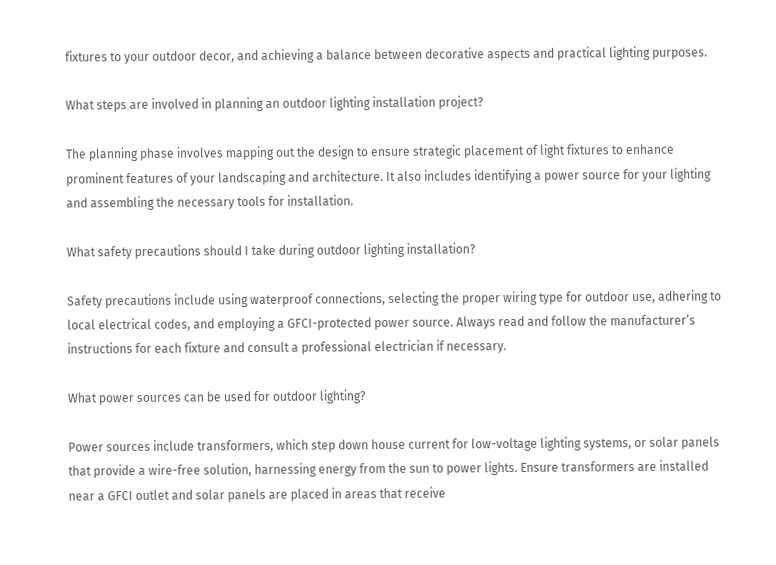fixtures to your outdoor decor, and achieving a balance between decorative aspects and practical lighting purposes.

What steps are involved in planning an outdoor lighting installation project?

The planning phase involves mapping out the design to ensure strategic placement of light fixtures to enhance prominent features of your landscaping and architecture. It also includes identifying a power source for your lighting and assembling the necessary tools for installation.

What safety precautions should I take during outdoor lighting installation?

Safety precautions include using waterproof connections, selecting the proper wiring type for outdoor use, adhering to local electrical codes, and employing a GFCI-protected power source. Always read and follow the manufacturer’s instructions for each fixture and consult a professional electrician if necessary.

What power sources can be used for outdoor lighting?

Power sources include transformers, which step down house current for low-voltage lighting systems, or solar panels that provide a wire-free solution, harnessing energy from the sun to power lights. Ensure transformers are installed near a GFCI outlet and solar panels are placed in areas that receive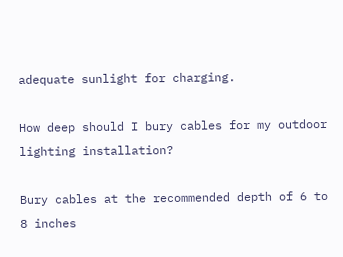adequate sunlight for charging.

How deep should I bury cables for my outdoor lighting installation?

Bury cables at the recommended depth of 6 to 8 inches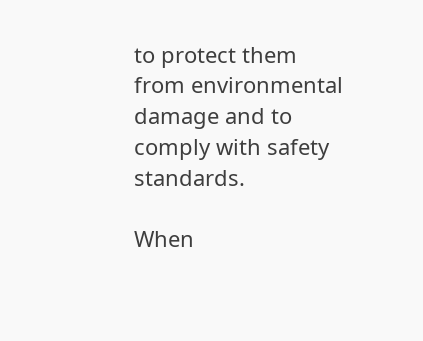to protect them from environmental damage and to comply with safety standards.

When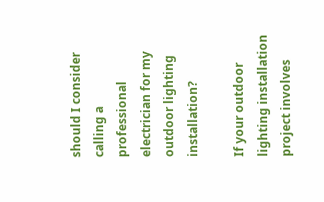should I consider calling a professional electrician for my outdoor lighting installation?

If your outdoor lighting installation project involves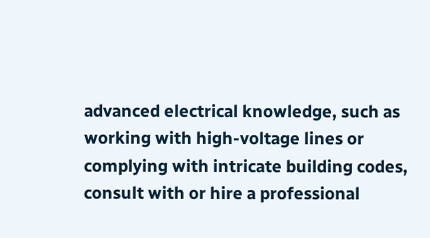advanced electrical knowledge, such as working with high-voltage lines or complying with intricate building codes, consult with or hire a professional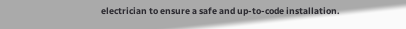electrician to ensure a safe and up-to-code installation.